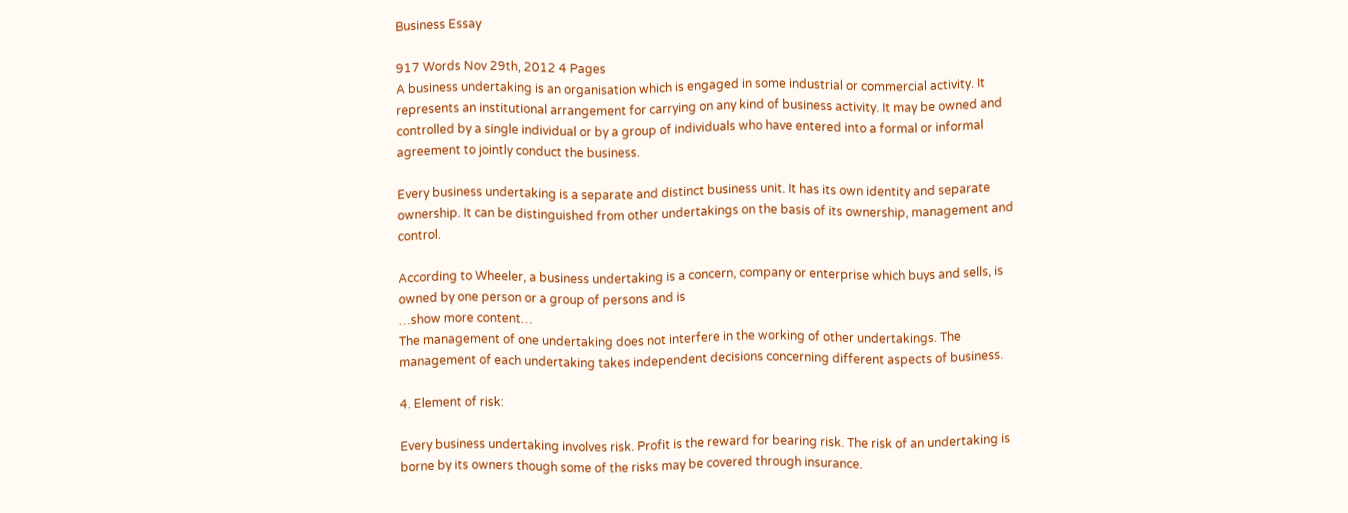Business Essay

917 Words Nov 29th, 2012 4 Pages
A business undertaking is an organisation which is engaged in some industrial or commercial activity. It represents an institutional arrangement for carrying on any kind of business activity. It may be owned and controlled by a single individual or by a group of individuals who have entered into a formal or informal agreement to jointly conduct the business.

Every business undertaking is a separate and distinct business unit. It has its own identity and separate ownership. It can be distinguished from other undertakings on the basis of its ownership, management and control.

According to Wheeler, a business undertaking is a concern, company or enterprise which buys and sells, is owned by one person or a group of persons and is
…show more content…
The management of one undertaking does not interfere in the working of other undertakings. The management of each undertaking takes independent decisions concerning different aspects of business.

4. Element of risk:

Every business undertaking involves risk. Profit is the reward for bearing risk. The risk of an undertaking is borne by its owners though some of the risks may be covered through insurance.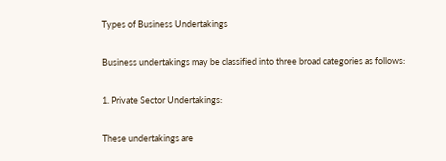Types of Business Undertakings

Business undertakings may be classified into three broad categories as follows:

1. Private Sector Undertakings:

These undertakings are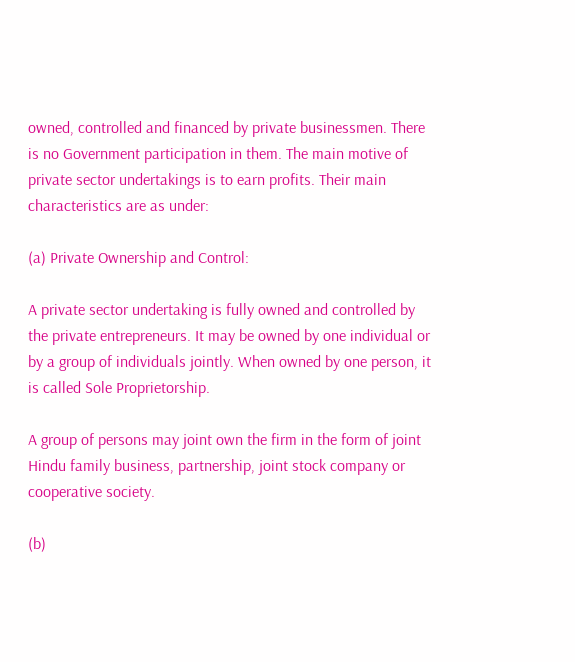owned, controlled and financed by private businessmen. There is no Government participation in them. The main motive of private sector undertakings is to earn profits. Their main characteristics are as under:

(a) Private Ownership and Control:

A private sector undertaking is fully owned and controlled by the private entrepreneurs. It may be owned by one individual or by a group of individuals jointly. When owned by one person, it is called Sole Proprietorship.

A group of persons may joint own the firm in the form of joint Hindu family business, partnership, joint stock company or cooperative society.

(b)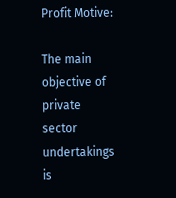Profit Motive:

The main objective of private sector undertakings is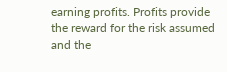earning profits. Profits provide the reward for the risk assumed and the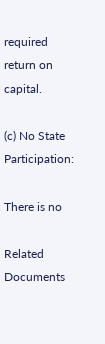required return on capital.

(c) No State Participation:

There is no

Related Documents